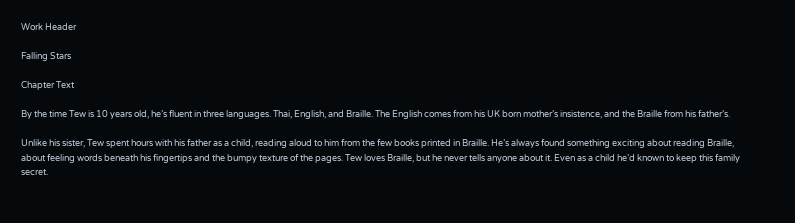Work Header

Falling Stars

Chapter Text

By the time Tew is 10 years old, he’s fluent in three languages. Thai, English, and Braille. The English comes from his UK born mother’s insistence, and the Braille from his father’s.

Unlike his sister, Tew spent hours with his father as a child, reading aloud to him from the few books printed in Braille. He’s always found something exciting about reading Braille, about feeling words beneath his fingertips and the bumpy texture of the pages. Tew loves Braille, but he never tells anyone about it. Even as a child he’d known to keep this family secret.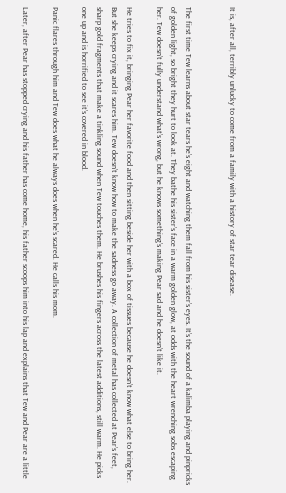It is, after all, terribly unlucky to come from a family with a history of star tear disease.


The first time Tew learns about star tears he’s eight and watching them fall from his sister’s eyes. It’s the sound of a kalimba playing and pinpricks of golden light, so bright they hurt to look at. They bathe his sister’s face in a warm golden glow, at odds with the heart wrenching sobs escaping her. Tew doesn’t fully understand what’s wrong, but he knows something’s making Pear sad and he doesn’t like it.

He tries to fix it, bringing Pear her favorite food and then sitting beside her with a box of tissues because he doesn’t know what else to bring her. But she keeps crying and it scares him. Tew doesn’t know how to make the sadness go away. A collection of metal has collected at Pear’s feet, sharp gold fragments that make a tinkling sound when Tew touches them. He brushes his fingers across the latest additions, still warm. He picks one up and is horrified to see it’s covered in blood.

Panic flares through him and Tew does what he always does when he’s scared. He calls his mom.

Later, after Pear has stopped crying and his father has come home, his father scoops him into his lap and explains that Tew and Pear are a little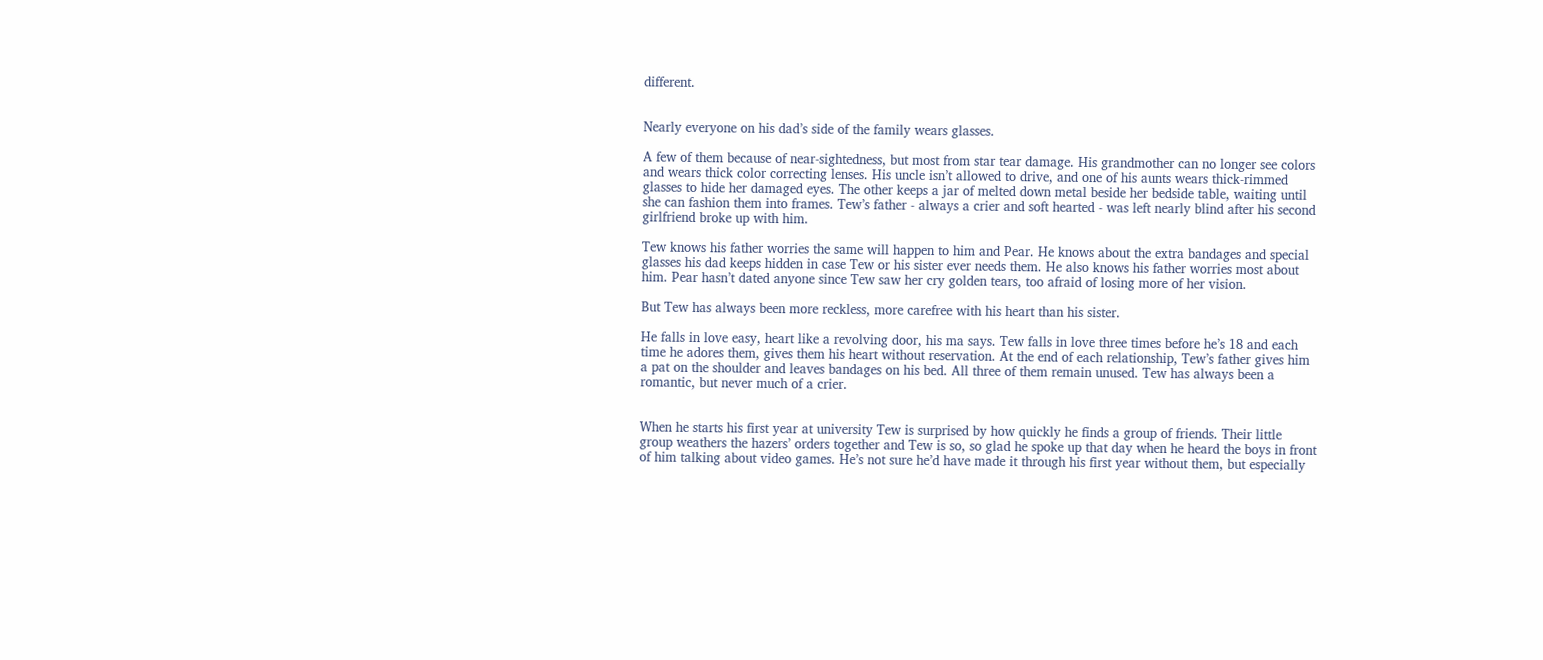different.


Nearly everyone on his dad’s side of the family wears glasses.

A few of them because of near-sightedness, but most from star tear damage. His grandmother can no longer see colors and wears thick color correcting lenses. His uncle isn’t allowed to drive, and one of his aunts wears thick-rimmed glasses to hide her damaged eyes. The other keeps a jar of melted down metal beside her bedside table, waiting until she can fashion them into frames. Tew’s father - always a crier and soft hearted - was left nearly blind after his second girlfriend broke up with him.

Tew knows his father worries the same will happen to him and Pear. He knows about the extra bandages and special glasses his dad keeps hidden in case Tew or his sister ever needs them. He also knows his father worries most about him. Pear hasn’t dated anyone since Tew saw her cry golden tears, too afraid of losing more of her vision.

But Tew has always been more reckless, more carefree with his heart than his sister.

He falls in love easy, heart like a revolving door, his ma says. Tew falls in love three times before he’s 18 and each time he adores them, gives them his heart without reservation. At the end of each relationship, Tew’s father gives him a pat on the shoulder and leaves bandages on his bed. All three of them remain unused. Tew has always been a romantic, but never much of a crier.


When he starts his first year at university Tew is surprised by how quickly he finds a group of friends. Their little group weathers the hazers’ orders together and Tew is so, so glad he spoke up that day when he heard the boys in front of him talking about video games. He’s not sure he’d have made it through his first year without them, but especially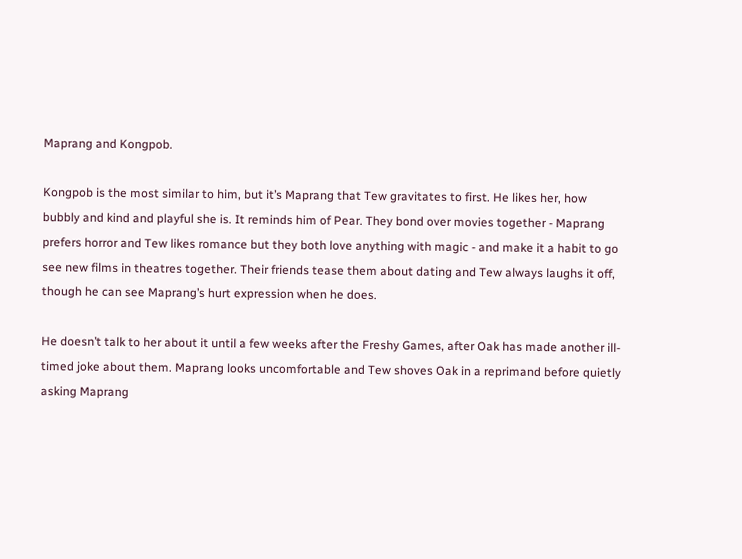Maprang and Kongpob.

Kongpob is the most similar to him, but it’s Maprang that Tew gravitates to first. He likes her, how bubbly and kind and playful she is. It reminds him of Pear. They bond over movies together - Maprang prefers horror and Tew likes romance but they both love anything with magic - and make it a habit to go see new films in theatres together. Their friends tease them about dating and Tew always laughs it off, though he can see Maprang’s hurt expression when he does.

He doesn’t talk to her about it until a few weeks after the Freshy Games, after Oak has made another ill-timed joke about them. Maprang looks uncomfortable and Tew shoves Oak in a reprimand before quietly asking Maprang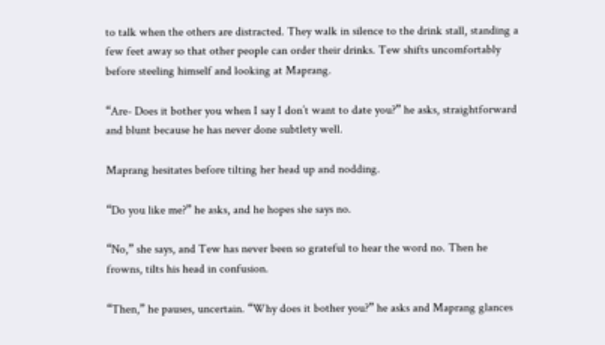to talk when the others are distracted. They walk in silence to the drink stall, standing a few feet away so that other people can order their drinks. Tew shifts uncomfortably before steeling himself and looking at Maprang.

“Are- Does it bother you when I say I don’t want to date you?” he asks, straightforward and blunt because he has never done subtlety well.

Maprang hesitates before tilting her head up and nodding.

“Do you like me?” he asks, and he hopes she says no.

“No,” she says, and Tew has never been so grateful to hear the word no. Then he frowns, tilts his head in confusion.

“Then,” he pauses, uncertain. “Why does it bother you?” he asks and Maprang glances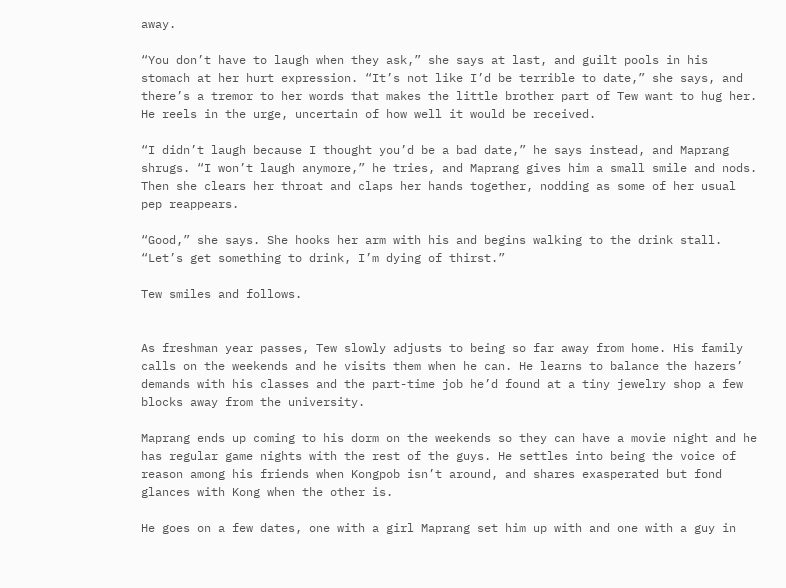away.

“You don’t have to laugh when they ask,” she says at last, and guilt pools in his stomach at her hurt expression. “It’s not like I’d be terrible to date,” she says, and there’s a tremor to her words that makes the little brother part of Tew want to hug her. He reels in the urge, uncertain of how well it would be received.

“I didn’t laugh because I thought you’d be a bad date,” he says instead, and Maprang shrugs. “I won’t laugh anymore,” he tries, and Maprang gives him a small smile and nods. Then she clears her throat and claps her hands together, nodding as some of her usual pep reappears.

“Good,” she says. She hooks her arm with his and begins walking to the drink stall. “Let’s get something to drink, I’m dying of thirst.”

Tew smiles and follows.


As freshman year passes, Tew slowly adjusts to being so far away from home. His family calls on the weekends and he visits them when he can. He learns to balance the hazers’ demands with his classes and the part-time job he’d found at a tiny jewelry shop a few blocks away from the university.

Maprang ends up coming to his dorm on the weekends so they can have a movie night and he has regular game nights with the rest of the guys. He settles into being the voice of reason among his friends when Kongpob isn’t around, and shares exasperated but fond glances with Kong when the other is.

He goes on a few dates, one with a girl Maprang set him up with and one with a guy in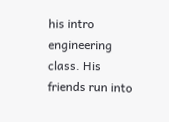his intro engineering class. His friends run into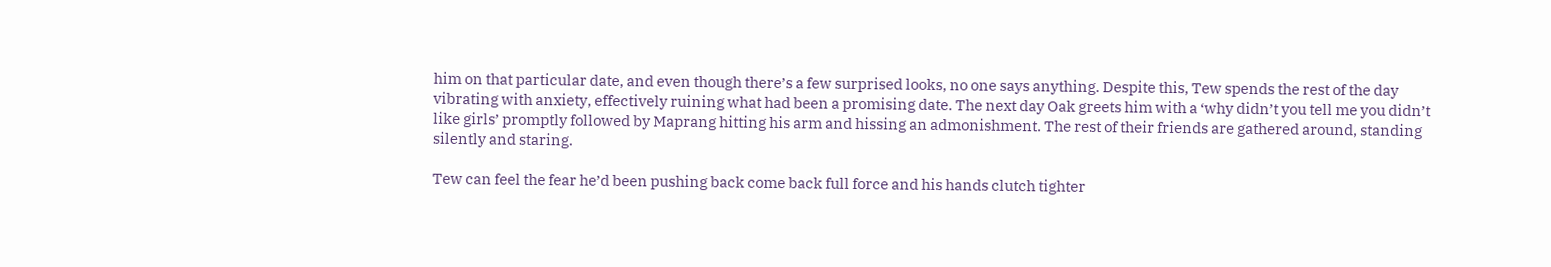him on that particular date, and even though there’s a few surprised looks, no one says anything. Despite this, Tew spends the rest of the day vibrating with anxiety, effectively ruining what had been a promising date. The next day Oak greets him with a ‘why didn’t you tell me you didn’t like girls’ promptly followed by Maprang hitting his arm and hissing an admonishment. The rest of their friends are gathered around, standing silently and staring.

Tew can feel the fear he’d been pushing back come back full force and his hands clutch tighter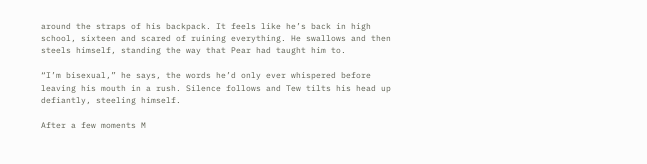around the straps of his backpack. It feels like he’s back in high school, sixteen and scared of ruining everything. He swallows and then steels himself, standing the way that Pear had taught him to.

“I’m bisexual,” he says, the words he’d only ever whispered before leaving his mouth in a rush. Silence follows and Tew tilts his head up defiantly, steeling himself.

After a few moments M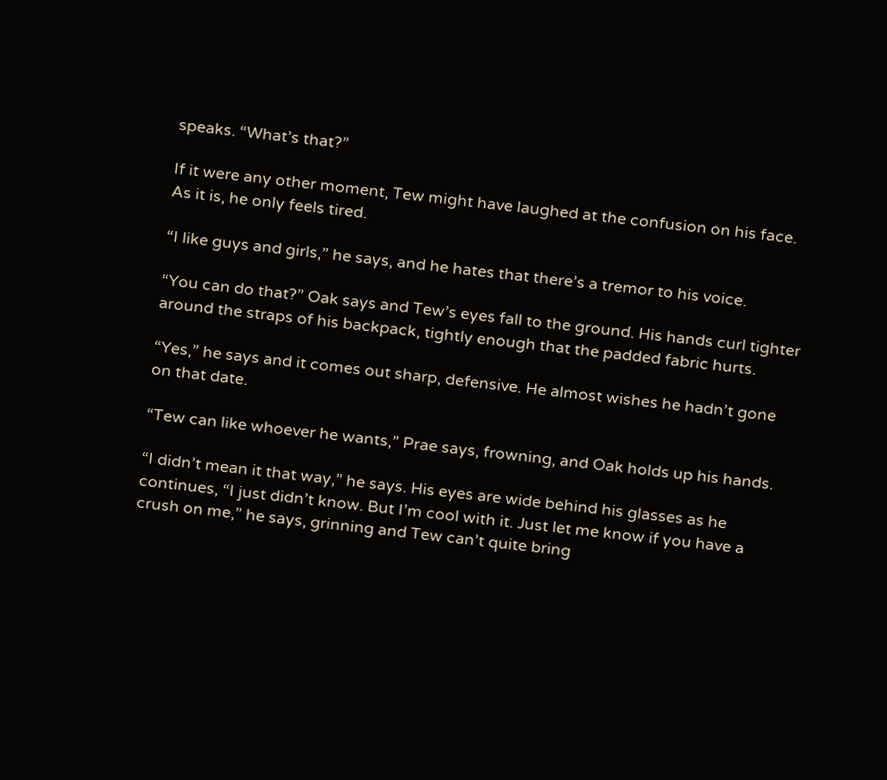speaks. “What’s that?”

If it were any other moment, Tew might have laughed at the confusion on his face. As it is, he only feels tired.

“I like guys and girls,” he says, and he hates that there’s a tremor to his voice.

“You can do that?” Oak says and Tew’s eyes fall to the ground. His hands curl tighter around the straps of his backpack, tightly enough that the padded fabric hurts.

“Yes,” he says and it comes out sharp, defensive. He almost wishes he hadn’t gone on that date.

“Tew can like whoever he wants,” Prae says, frowning, and Oak holds up his hands.

“I didn’t mean it that way,” he says. His eyes are wide behind his glasses as he continues, “I just didn’t know. But I’m cool with it. Just let me know if you have a crush on me,” he says, grinning and Tew can’t quite bring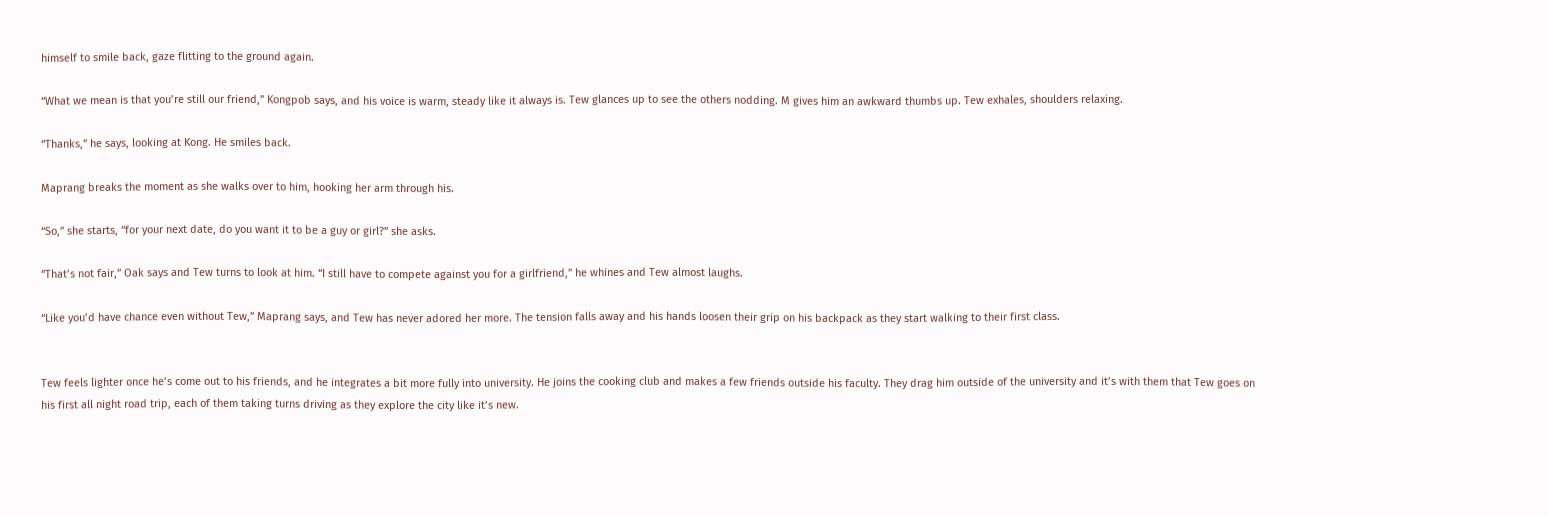himself to smile back, gaze flitting to the ground again.

“What we mean is that you’re still our friend,” Kongpob says, and his voice is warm, steady like it always is. Tew glances up to see the others nodding. M gives him an awkward thumbs up. Tew exhales, shoulders relaxing.

“Thanks,” he says, looking at Kong. He smiles back.

Maprang breaks the moment as she walks over to him, hooking her arm through his.

“So,” she starts, “for your next date, do you want it to be a guy or girl?” she asks.

“That’s not fair,” Oak says and Tew turns to look at him. “I still have to compete against you for a girlfriend,” he whines and Tew almost laughs.

“Like you’d have chance even without Tew,” Maprang says, and Tew has never adored her more. The tension falls away and his hands loosen their grip on his backpack as they start walking to their first class.


Tew feels lighter once he’s come out to his friends, and he integrates a bit more fully into university. He joins the cooking club and makes a few friends outside his faculty. They drag him outside of the university and it’s with them that Tew goes on his first all night road trip, each of them taking turns driving as they explore the city like it’s new.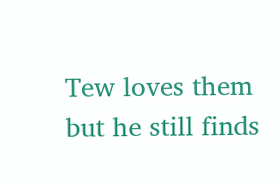Tew loves them but he still finds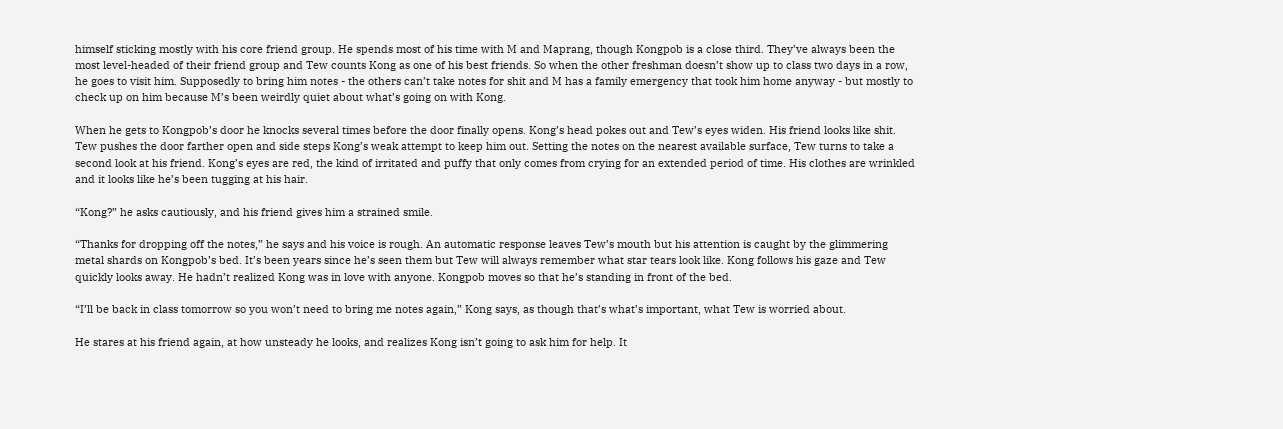himself sticking mostly with his core friend group. He spends most of his time with M and Maprang, though Kongpob is a close third. They’ve always been the most level-headed of their friend group and Tew counts Kong as one of his best friends. So when the other freshman doesn’t show up to class two days in a row, he goes to visit him. Supposedly to bring him notes - the others can’t take notes for shit and M has a family emergency that took him home anyway - but mostly to check up on him because M’s been weirdly quiet about what’s going on with Kong.

When he gets to Kongpob’s door he knocks several times before the door finally opens. Kong’s head pokes out and Tew’s eyes widen. His friend looks like shit. Tew pushes the door farther open and side steps Kong’s weak attempt to keep him out. Setting the notes on the nearest available surface, Tew turns to take a second look at his friend. Kong’s eyes are red, the kind of irritated and puffy that only comes from crying for an extended period of time. His clothes are wrinkled and it looks like he’s been tugging at his hair.

“Kong?” he asks cautiously, and his friend gives him a strained smile.

“Thanks for dropping off the notes,” he says and his voice is rough. An automatic response leaves Tew’s mouth but his attention is caught by the glimmering metal shards on Kongpob’s bed. It’s been years since he’s seen them but Tew will always remember what star tears look like. Kong follows his gaze and Tew quickly looks away. He hadn’t realized Kong was in love with anyone. Kongpob moves so that he’s standing in front of the bed.

“I’ll be back in class tomorrow so you won’t need to bring me notes again,” Kong says, as though that’s what’s important, what Tew is worried about.

He stares at his friend again, at how unsteady he looks, and realizes Kong isn’t going to ask him for help. It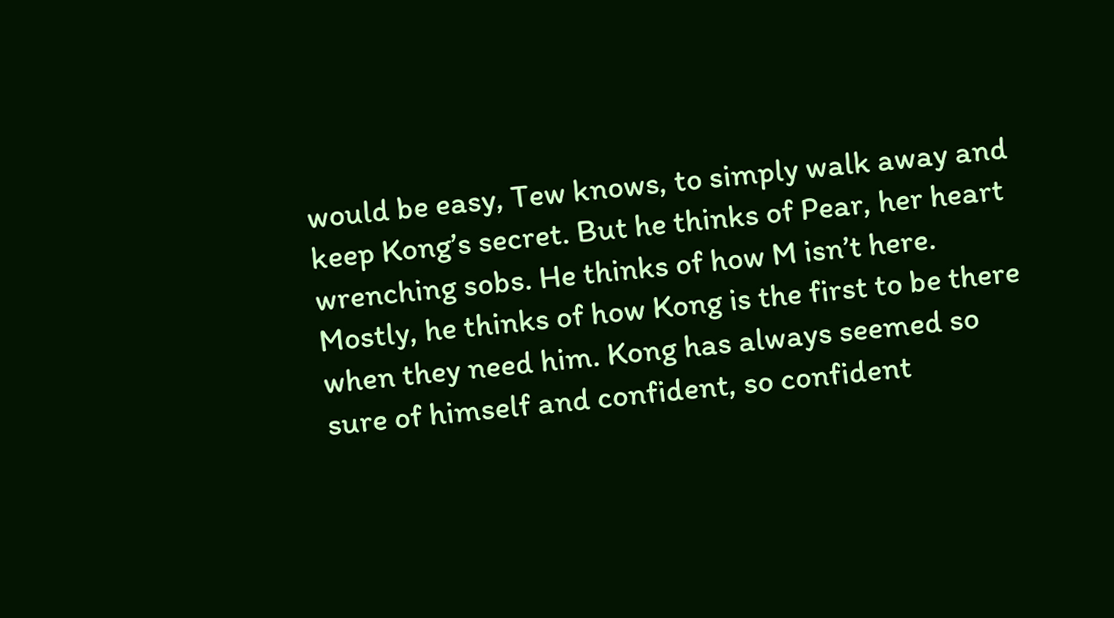would be easy, Tew knows, to simply walk away and keep Kong’s secret. But he thinks of Pear, her heart wrenching sobs. He thinks of how M isn’t here. Mostly, he thinks of how Kong is the first to be there when they need him. Kong has always seemed so sure of himself and confident, so confident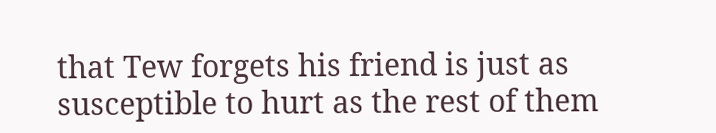that Tew forgets his friend is just as susceptible to hurt as the rest of them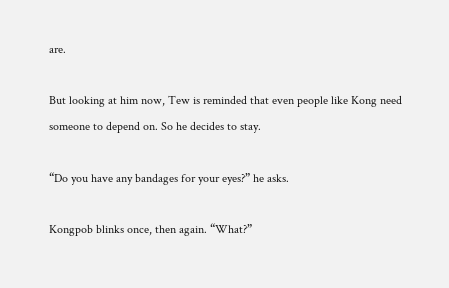are.

But looking at him now, Tew is reminded that even people like Kong need someone to depend on. So he decides to stay.

“Do you have any bandages for your eyes?” he asks.

Kongpob blinks once, then again. “What?”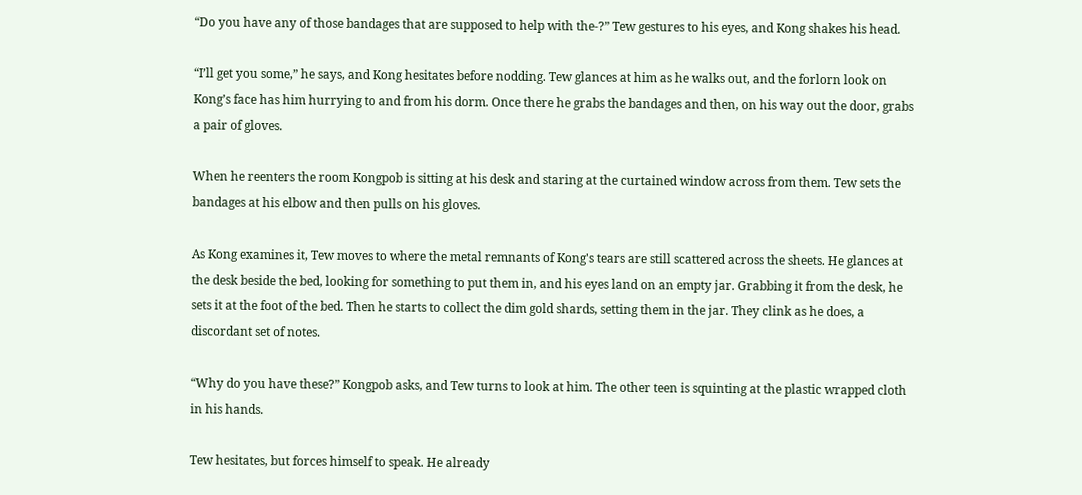“Do you have any of those bandages that are supposed to help with the-?” Tew gestures to his eyes, and Kong shakes his head.

“I’ll get you some,” he says, and Kong hesitates before nodding. Tew glances at him as he walks out, and the forlorn look on Kong’s face has him hurrying to and from his dorm. Once there he grabs the bandages and then, on his way out the door, grabs a pair of gloves.

When he reenters the room Kongpob is sitting at his desk and staring at the curtained window across from them. Tew sets the bandages at his elbow and then pulls on his gloves.

As Kong examines it, Tew moves to where the metal remnants of Kong's tears are still scattered across the sheets. He glances at the desk beside the bed, looking for something to put them in, and his eyes land on an empty jar. Grabbing it from the desk, he sets it at the foot of the bed. Then he starts to collect the dim gold shards, setting them in the jar. They clink as he does, a discordant set of notes.

“Why do you have these?” Kongpob asks, and Tew turns to look at him. The other teen is squinting at the plastic wrapped cloth in his hands.

Tew hesitates, but forces himself to speak. He already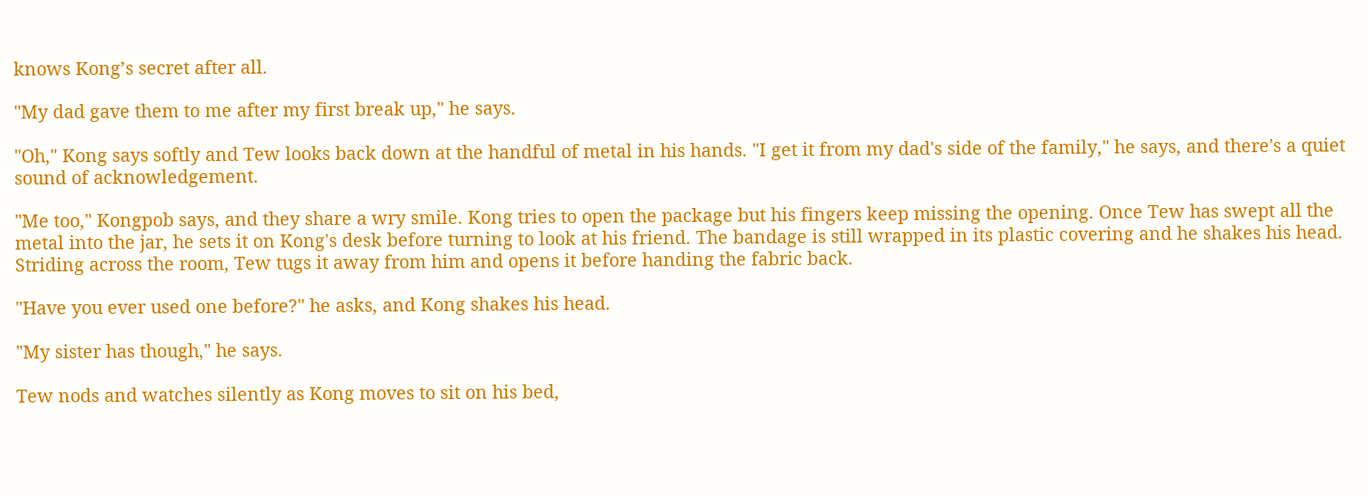knows Kong’s secret after all.

"My dad gave them to me after my first break up," he says.

"Oh," Kong says softly and Tew looks back down at the handful of metal in his hands. "I get it from my dad's side of the family," he says, and there's a quiet sound of acknowledgement.

"Me too," Kongpob says, and they share a wry smile. Kong tries to open the package but his fingers keep missing the opening. Once Tew has swept all the metal into the jar, he sets it on Kong's desk before turning to look at his friend. The bandage is still wrapped in its plastic covering and he shakes his head. Striding across the room, Tew tugs it away from him and opens it before handing the fabric back.

"Have you ever used one before?" he asks, and Kong shakes his head.

"My sister has though," he says.

Tew nods and watches silently as Kong moves to sit on his bed,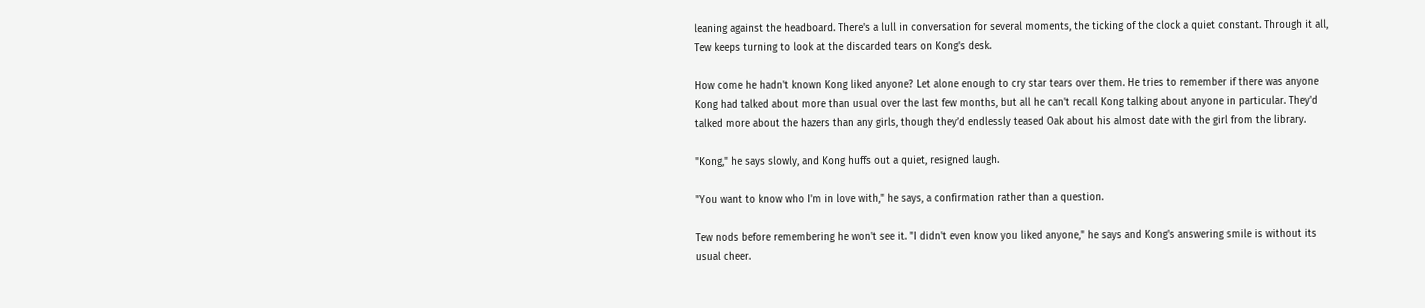leaning against the headboard. There's a lull in conversation for several moments, the ticking of the clock a quiet constant. Through it all, Tew keeps turning to look at the discarded tears on Kong's desk.

How come he hadn't known Kong liked anyone? Let alone enough to cry star tears over them. He tries to remember if there was anyone Kong had talked about more than usual over the last few months, but all he can't recall Kong talking about anyone in particular. They'd talked more about the hazers than any girls, though they’d endlessly teased Oak about his almost date with the girl from the library.

"Kong," he says slowly, and Kong huffs out a quiet, resigned laugh.

"You want to know who I'm in love with," he says, a confirmation rather than a question.

Tew nods before remembering he won't see it. "I didn't even know you liked anyone," he says and Kong's answering smile is without its usual cheer.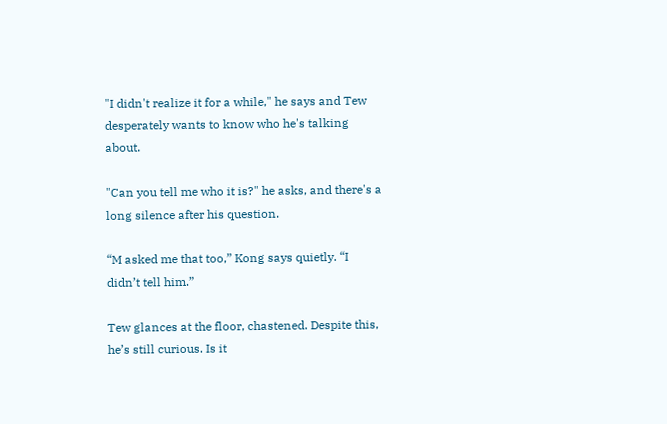"I didn't realize it for a while," he says and Tew desperately wants to know who he's talking about.

"Can you tell me who it is?" he asks, and there's a long silence after his question.

“M asked me that too,” Kong says quietly. “I didn’t tell him.”

Tew glances at the floor, chastened. Despite this, he’s still curious. Is it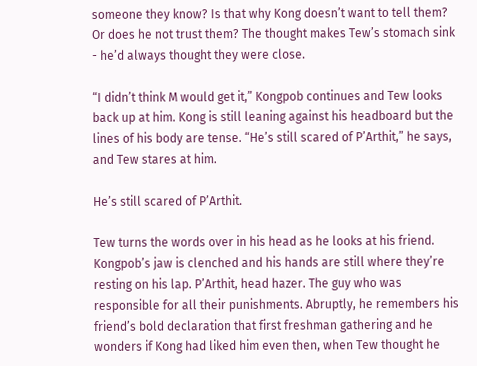someone they know? Is that why Kong doesn’t want to tell them? Or does he not trust them? The thought makes Tew’s stomach sink - he’d always thought they were close.

“I didn’t think M would get it,” Kongpob continues and Tew looks back up at him. Kong is still leaning against his headboard but the lines of his body are tense. “He’s still scared of P’Arthit,” he says, and Tew stares at him.

He’s still scared of P’Arthit.

Tew turns the words over in his head as he looks at his friend. Kongpob’s jaw is clenched and his hands are still where they’re resting on his lap. P’Arthit, head hazer. The guy who was responsible for all their punishments. Abruptly, he remembers his friend’s bold declaration that first freshman gathering and he wonders if Kong had liked him even then, when Tew thought he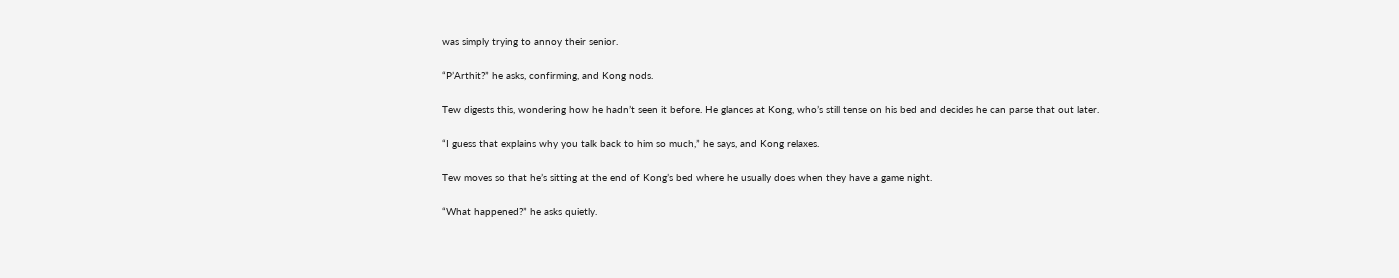was simply trying to annoy their senior.

“P’Arthit?” he asks, confirming, and Kong nods.

Tew digests this, wondering how he hadn’t seen it before. He glances at Kong, who’s still tense on his bed and decides he can parse that out later.

“I guess that explains why you talk back to him so much,” he says, and Kong relaxes.

Tew moves so that he’s sitting at the end of Kong’s bed where he usually does when they have a game night.

“What happened?” he asks quietly.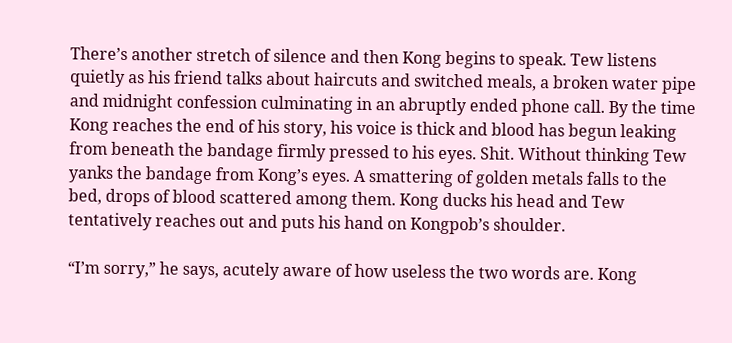There’s another stretch of silence and then Kong begins to speak. Tew listens quietly as his friend talks about haircuts and switched meals, a broken water pipe and midnight confession culminating in an abruptly ended phone call. By the time Kong reaches the end of his story, his voice is thick and blood has begun leaking from beneath the bandage firmly pressed to his eyes. Shit. Without thinking Tew yanks the bandage from Kong’s eyes. A smattering of golden metals falls to the bed, drops of blood scattered among them. Kong ducks his head and Tew tentatively reaches out and puts his hand on Kongpob’s shoulder.

“I’m sorry,” he says, acutely aware of how useless the two words are. Kong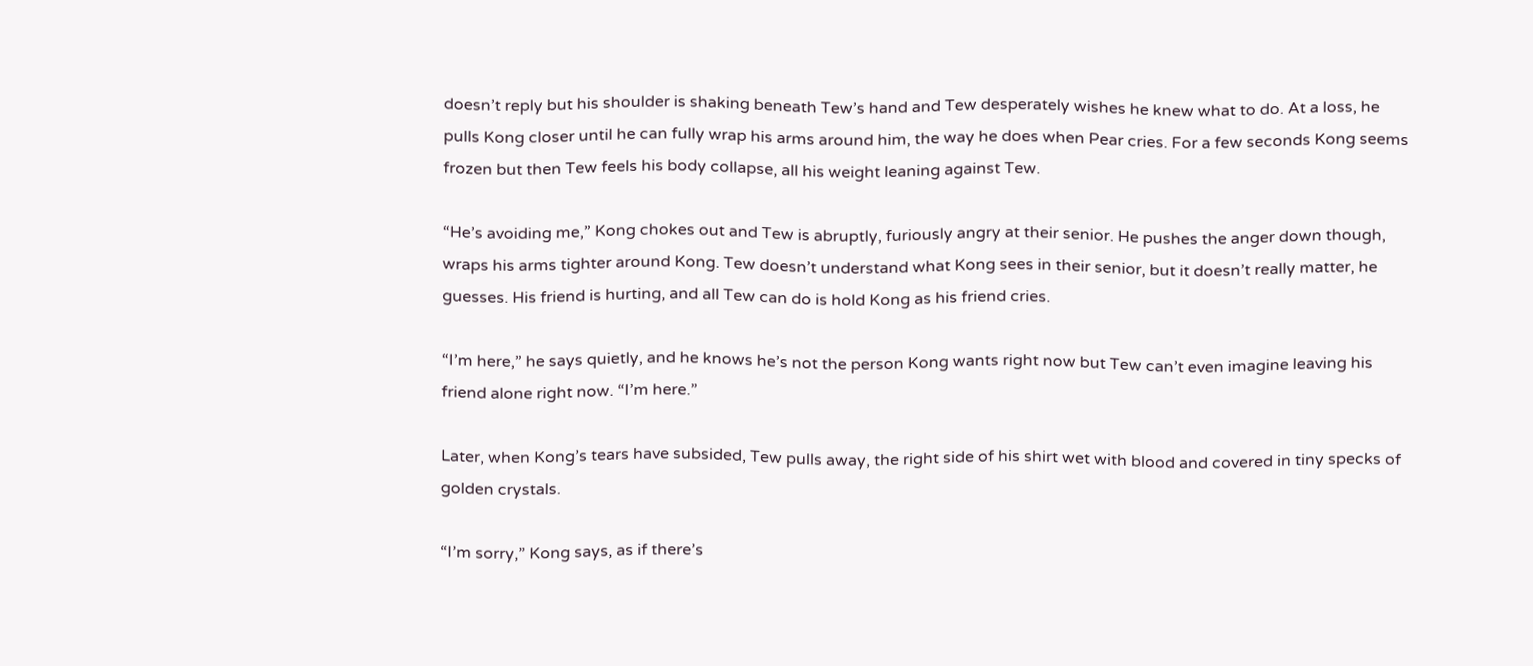doesn’t reply but his shoulder is shaking beneath Tew’s hand and Tew desperately wishes he knew what to do. At a loss, he pulls Kong closer until he can fully wrap his arms around him, the way he does when Pear cries. For a few seconds Kong seems frozen but then Tew feels his body collapse, all his weight leaning against Tew.

“He’s avoiding me,” Kong chokes out and Tew is abruptly, furiously angry at their senior. He pushes the anger down though, wraps his arms tighter around Kong. Tew doesn’t understand what Kong sees in their senior, but it doesn’t really matter, he guesses. His friend is hurting, and all Tew can do is hold Kong as his friend cries.

“I’m here,” he says quietly, and he knows he’s not the person Kong wants right now but Tew can’t even imagine leaving his friend alone right now. “I’m here.”

Later, when Kong’s tears have subsided, Tew pulls away, the right side of his shirt wet with blood and covered in tiny specks of golden crystals.

“I’m sorry,” Kong says, as if there’s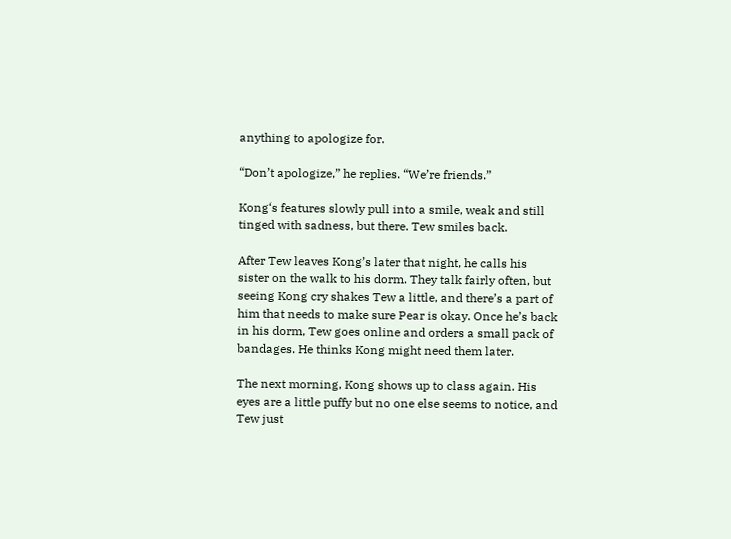anything to apologize for.

“Don’t apologize,” he replies. “We’re friends.”

Kong‘s features slowly pull into a smile, weak and still tinged with sadness, but there. Tew smiles back.

After Tew leaves Kong’s later that night, he calls his sister on the walk to his dorm. They talk fairly often, but seeing Kong cry shakes Tew a little, and there’s a part of him that needs to make sure Pear is okay. Once he’s back in his dorm, Tew goes online and orders a small pack of bandages. He thinks Kong might need them later.

The next morning, Kong shows up to class again. His eyes are a little puffy but no one else seems to notice, and Tew just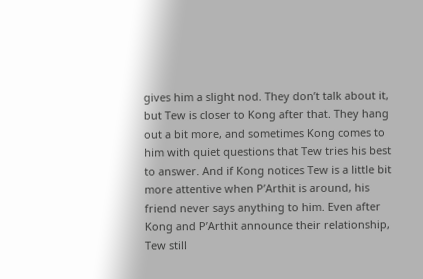gives him a slight nod. They don’t talk about it, but Tew is closer to Kong after that. They hang out a bit more, and sometimes Kong comes to him with quiet questions that Tew tries his best to answer. And if Kong notices Tew is a little bit more attentive when P’Arthit is around, his friend never says anything to him. Even after Kong and P’Arthit announce their relationship, Tew still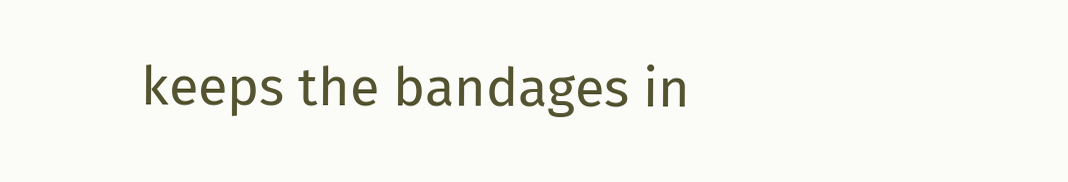keeps the bandages in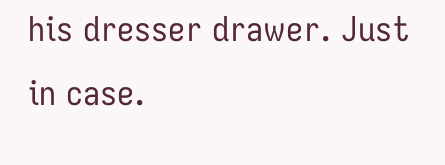his dresser drawer. Just in case.